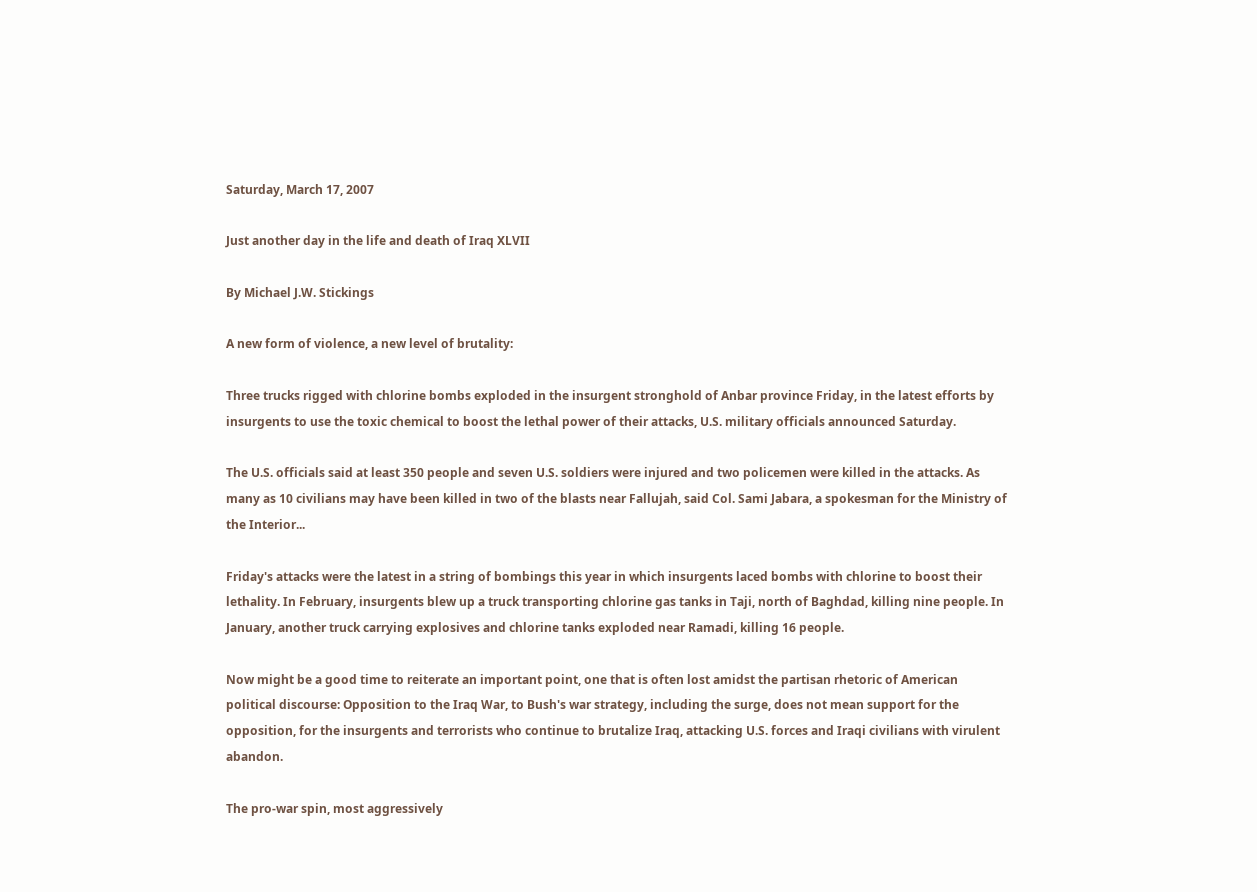Saturday, March 17, 2007

Just another day in the life and death of Iraq XLVII

By Michael J.W. Stickings

A new form of violence, a new level of brutality:

Three trucks rigged with chlorine bombs exploded in the insurgent stronghold of Anbar province Friday, in the latest efforts by insurgents to use the toxic chemical to boost the lethal power of their attacks, U.S. military officials announced Saturday.

The U.S. officials said at least 350 people and seven U.S. soldiers were injured and two policemen were killed in the attacks. As many as 10 civilians may have been killed in two of the blasts near Fallujah, said Col. Sami Jabara, a spokesman for the Ministry of the Interior...

Friday's attacks were the latest in a string of bombings this year in which insurgents laced bombs with chlorine to boost their lethality. In February, insurgents blew up a truck transporting chlorine gas tanks in Taji, north of Baghdad, killing nine people. In January, another truck carrying explosives and chlorine tanks exploded near Ramadi, killing 16 people.

Now might be a good time to reiterate an important point, one that is often lost amidst the partisan rhetoric of American political discourse: Opposition to the Iraq War, to Bush's war strategy, including the surge, does not mean support for the opposition, for the insurgents and terrorists who continue to brutalize Iraq, attacking U.S. forces and Iraqi civilians with virulent abandon.

The pro-war spin, most aggressively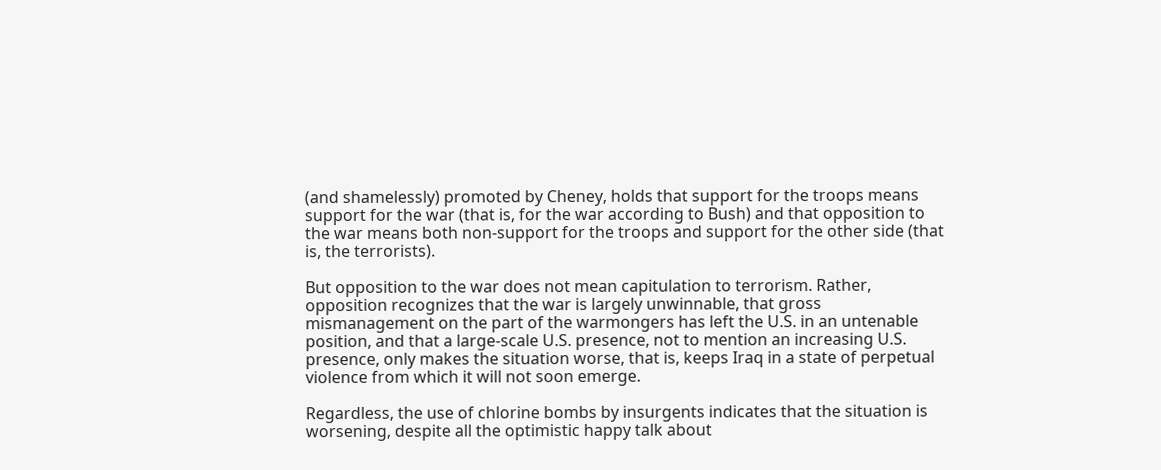(and shamelessly) promoted by Cheney, holds that support for the troops means support for the war (that is, for the war according to Bush) and that opposition to the war means both non-support for the troops and support for the other side (that is, the terrorists).

But opposition to the war does not mean capitulation to terrorism. Rather, opposition recognizes that the war is largely unwinnable, that gross mismanagement on the part of the warmongers has left the U.S. in an untenable position, and that a large-scale U.S. presence, not to mention an increasing U.S. presence, only makes the situation worse, that is, keeps Iraq in a state of perpetual violence from which it will not soon emerge.

Regardless, the use of chlorine bombs by insurgents indicates that the situation is worsening, despite all the optimistic happy talk about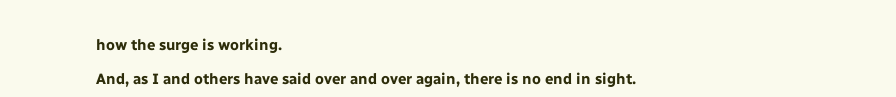how the surge is working.

And, as I and others have said over and over again, there is no end in sight.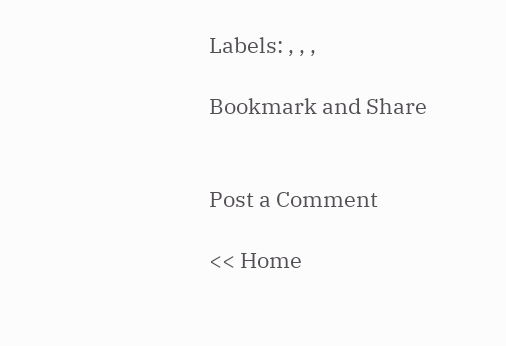Labels: , , ,

Bookmark and Share


Post a Comment

<< Home